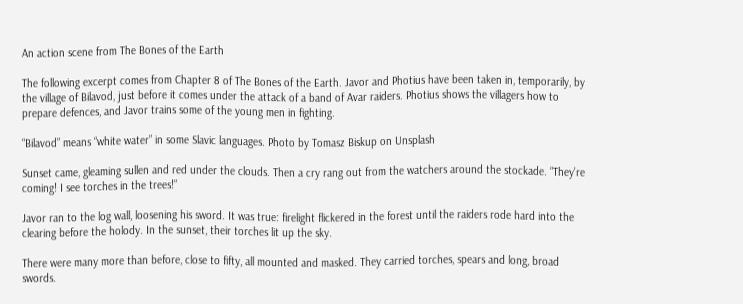An action scene from The Bones of the Earth

The following excerpt comes from Chapter 8 of The Bones of the Earth. Javor and Photius have been taken in, temporarily, by the village of Bilavod, just before it comes under the attack of a band of Avar raiders. Photius shows the villagers how to prepare defences, and Javor trains some of the young men in fighting.

“Bilavod” means “white water” in some Slavic languages. Photo by Tomasz Biskup on Unsplash

Sunset came, gleaming sullen and red under the clouds. Then a cry rang out from the watchers around the stockade. “They’re coming! I see torches in the trees!”

Javor ran to the log wall, loosening his sword. It was true: firelight flickered in the forest until the raiders rode hard into the clearing before the holody. In the sunset, their torches lit up the sky.

There were many more than before, close to fifty, all mounted and masked. They carried torches, spears and long, broad swords.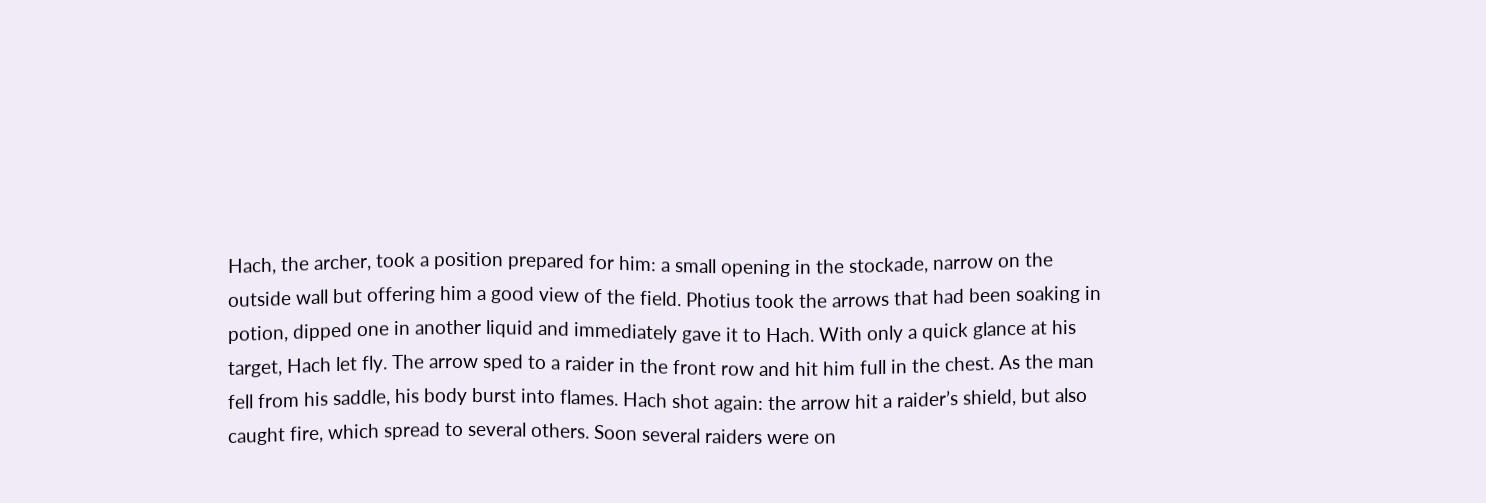Hach, the archer, took a position prepared for him: a small opening in the stockade, narrow on the outside wall but offering him a good view of the field. Photius took the arrows that had been soaking in potion, dipped one in another liquid and immediately gave it to Hach. With only a quick glance at his target, Hach let fly. The arrow sped to a raider in the front row and hit him full in the chest. As the man fell from his saddle, his body burst into flames. Hach shot again: the arrow hit a raider’s shield, but also caught fire, which spread to several others. Soon several raiders were on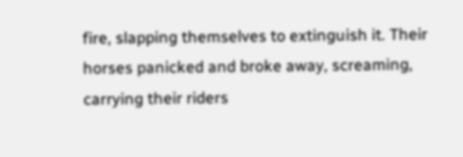fire, slapping themselves to extinguish it. Their horses panicked and broke away, screaming, carrying their riders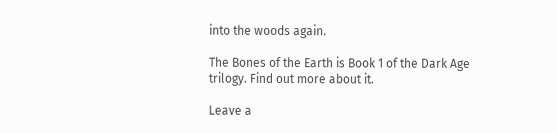into the woods again.

The Bones of the Earth is Book 1 of the Dark Age trilogy. Find out more about it.

Leave a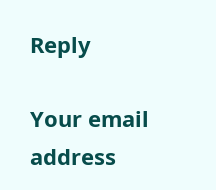Reply

Your email address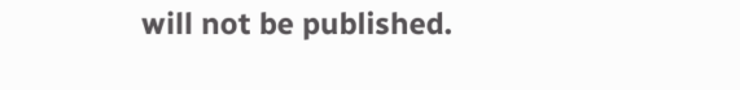will not be published.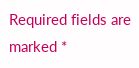Required fields are marked *